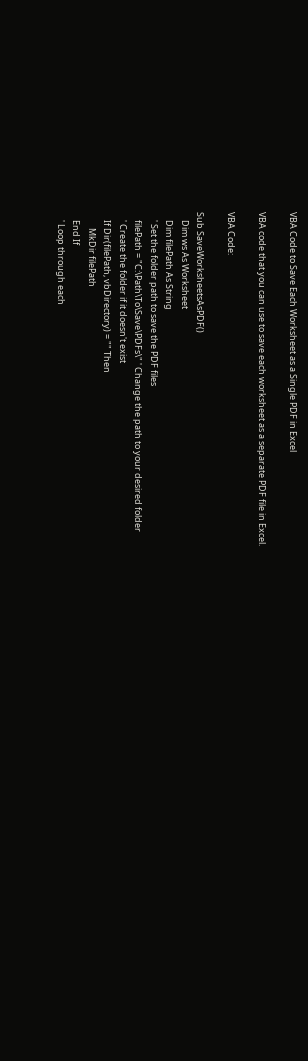VBA Code to Save Each Worksheet as a Single PDF in Excel

VBA code that you can use to save each worksheet as a separate PDF file in Excel.

VBA Code:

Sub SaveWorksheetsAsPDF()
    Dim ws As Worksheet
    Dim filePath As String
    ' Set the folder path to save the PDF files
    filePath = "C:\Path\To\Save\PDFs\" ' Change the path to your desired folder
    ' Create the folder if it doesn't exist
    If Dir(filePath, vbDirectory) = "" Then
        MkDir filePath
    End If
    ' Loop through each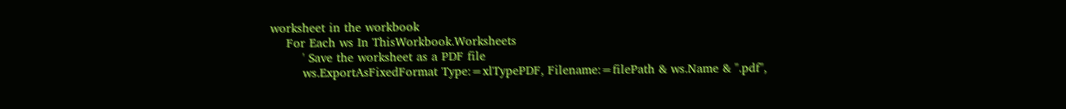worksheet in the workbook
    For Each ws In ThisWorkbook.Worksheets
        ' Save the worksheet as a PDF file
        ws.ExportAsFixedFormat Type:=xlTypePDF, Filename:=filePath & ws.Name & ".pdf",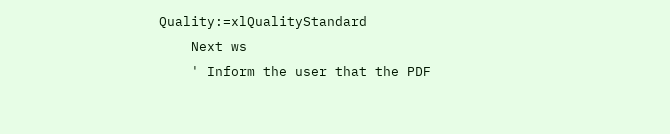Quality:=xlQualityStandard
    Next ws
    ' Inform the user that the PDF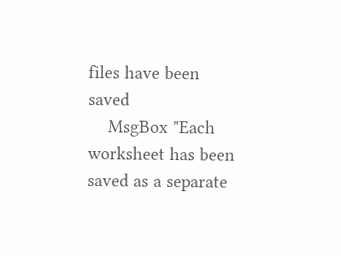files have been saved
    MsgBox "Each worksheet has been saved as a separate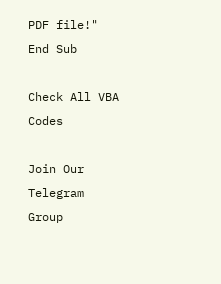PDF file!"
End Sub

Check All VBA Codes

Join Our Telegram Group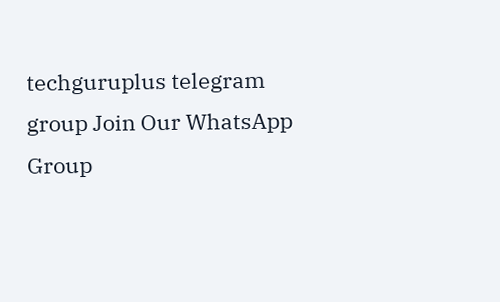techguruplus telegram group Join Our WhatsApp Group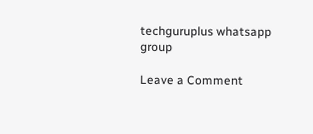techguruplus whatsapp group

Leave a Comment